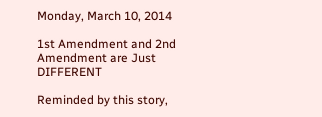Monday, March 10, 2014

1st Amendment and 2nd Amendment are Just DIFFERENT

Reminded by this story,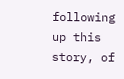following up this story, of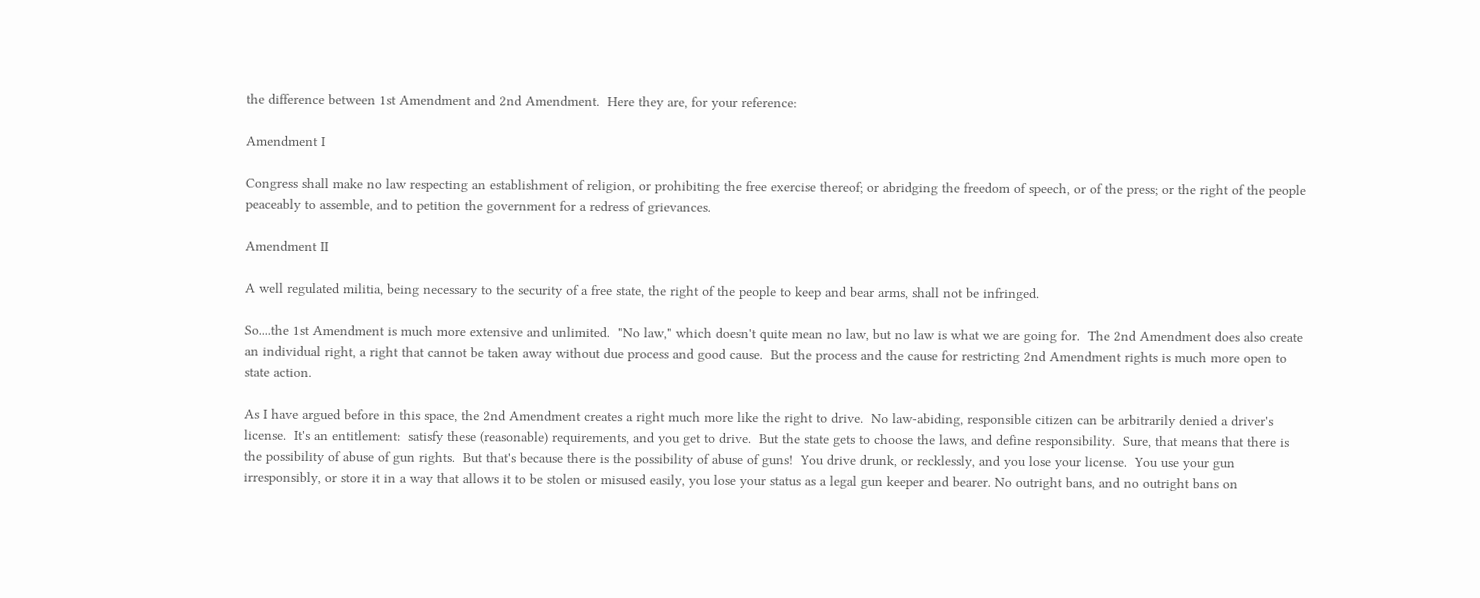the difference between 1st Amendment and 2nd Amendment.  Here they are, for your reference:

Amendment I

Congress shall make no law respecting an establishment of religion, or prohibiting the free exercise thereof; or abridging the freedom of speech, or of the press; or the right of the people peaceably to assemble, and to petition the government for a redress of grievances.

Amendment II

A well regulated militia, being necessary to the security of a free state, the right of the people to keep and bear arms, shall not be infringed.

So....the 1st Amendment is much more extensive and unlimited.  "No law," which doesn't quite mean no law, but no law is what we are going for.  The 2nd Amendment does also create an individual right, a right that cannot be taken away without due process and good cause.  But the process and the cause for restricting 2nd Amendment rights is much more open to state action.

As I have argued before in this space, the 2nd Amendment creates a right much more like the right to drive.  No law-abiding, responsible citizen can be arbitrarily denied a driver's license.  It's an entitlement:  satisfy these (reasonable) requirements, and you get to drive.  But the state gets to choose the laws, and define responsibility.  Sure, that means that there is the possibility of abuse of gun rights.  But that's because there is the possibility of abuse of guns!  You drive drunk, or recklessly, and you lose your license.  You use your gun irresponsibly, or store it in a way that allows it to be stolen or misused easily, you lose your status as a legal gun keeper and bearer. No outright bans, and no outright bans on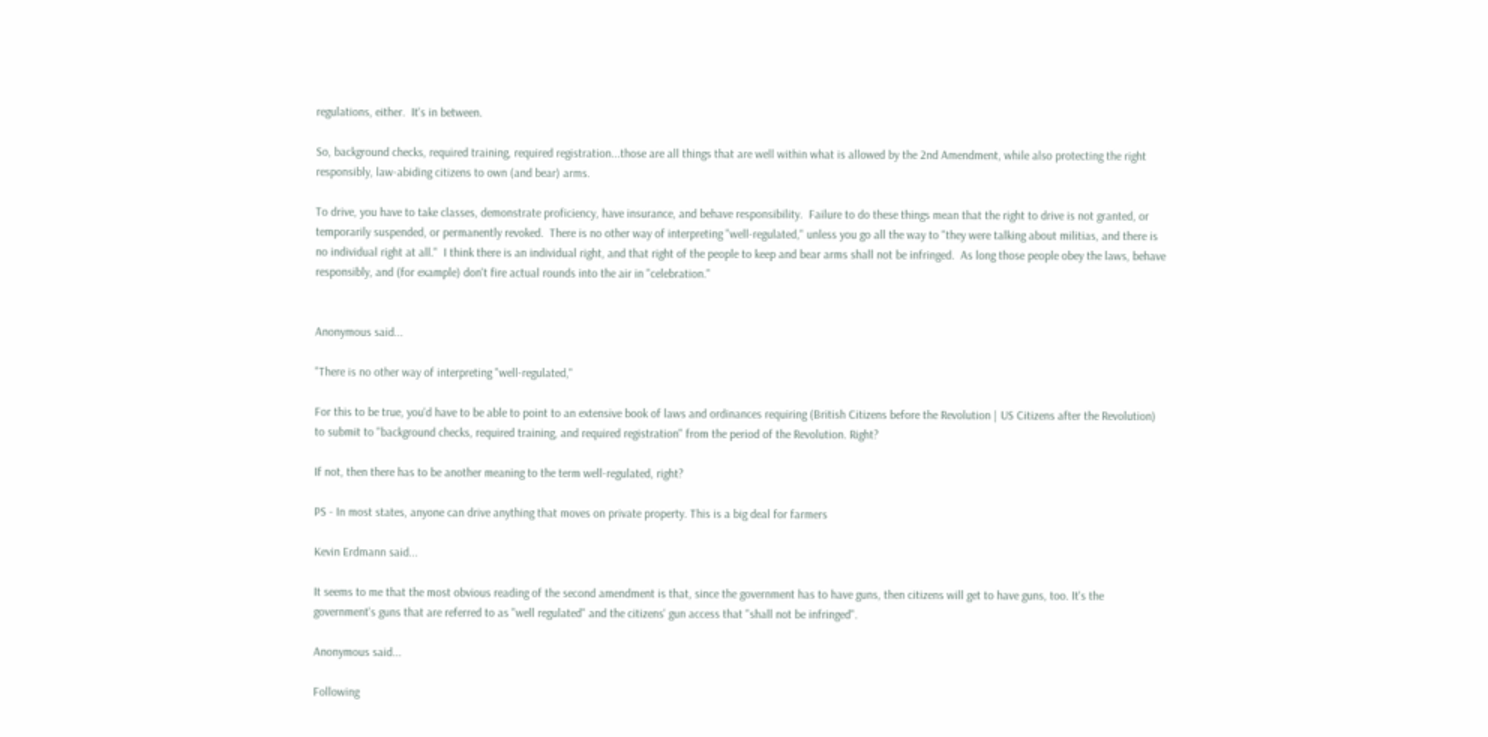regulations, either.  It's in between.

So, background checks, required training, required registration...those are all things that are well within what is allowed by the 2nd Amendment, while also protecting the right responsibly, law-abiding citizens to own (and bear) arms.

To drive, you have to take classes, demonstrate proficiency, have insurance, and behave responsibility.  Failure to do these things mean that the right to drive is not granted, or temporarily suspended, or permanently revoked.  There is no other way of interpreting "well-regulated," unless you go all the way to "they were talking about militias, and there is no individual right at all."  I think there is an individual right, and that right of the people to keep and bear arms shall not be infringed.  As long those people obey the laws, behave responsibly, and (for example) don't fire actual rounds into the air in "celebration."


Anonymous said...

"There is no other way of interpreting "well-regulated,"

For this to be true, you'd have to be able to point to an extensive book of laws and ordinances requiring (British Citizens before the Revolution | US Citizens after the Revolution) to submit to "background checks, required training, and required registration" from the period of the Revolution. Right?

If not, then there has to be another meaning to the term well-regulated, right?

PS - In most states, anyone can drive anything that moves on private property. This is a big deal for farmers

Kevin Erdmann said...

It seems to me that the most obvious reading of the second amendment is that, since the government has to have guns, then citizens will get to have guns, too. It's the government's guns that are referred to as "well regulated" and the citizens' gun access that "shall not be infringed".

Anonymous said...

Following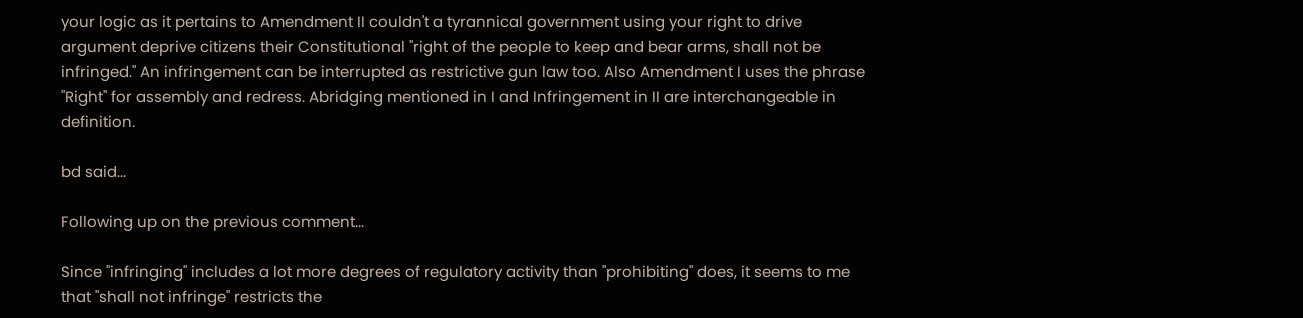your logic as it pertains to Amendment II couldn't a tyrannical government using your right to drive argument deprive citizens their Constitutional "right of the people to keep and bear arms, shall not be infringed." An infringement can be interrupted as restrictive gun law too. Also Amendment I uses the phrase "Right" for assembly and redress. Abridging mentioned in I and Infringement in II are interchangeable in definition.

bd said...

Following up on the previous comment...

Since "infringing" includes a lot more degrees of regulatory activity than "prohibiting" does, it seems to me that "shall not infringe" restricts the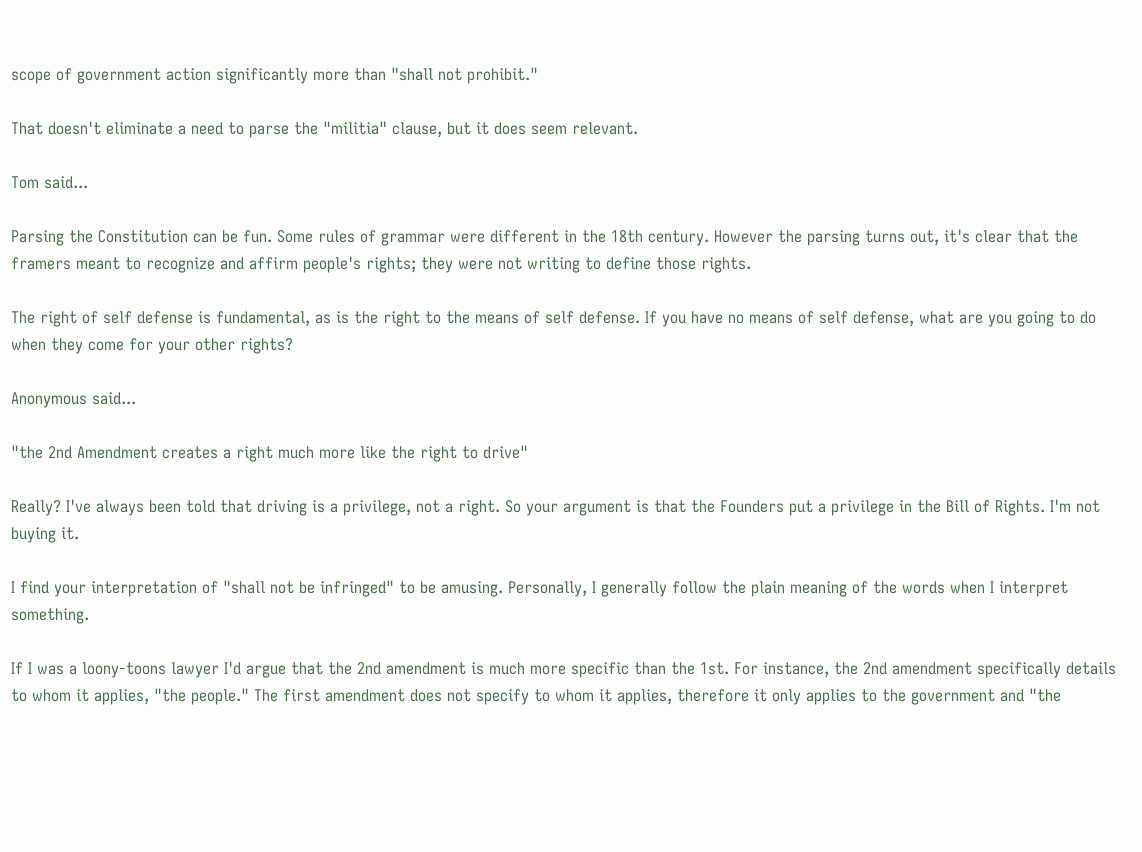scope of government action significantly more than "shall not prohibit."

That doesn't eliminate a need to parse the "militia" clause, but it does seem relevant.

Tom said...

Parsing the Constitution can be fun. Some rules of grammar were different in the 18th century. However the parsing turns out, it's clear that the framers meant to recognize and affirm people's rights; they were not writing to define those rights.

The right of self defense is fundamental, as is the right to the means of self defense. If you have no means of self defense, what are you going to do when they come for your other rights?

Anonymous said...

"the 2nd Amendment creates a right much more like the right to drive"

Really? I've always been told that driving is a privilege, not a right. So your argument is that the Founders put a privilege in the Bill of Rights. I'm not buying it.

I find your interpretation of "shall not be infringed" to be amusing. Personally, I generally follow the plain meaning of the words when I interpret something.

If I was a loony-toons lawyer I'd argue that the 2nd amendment is much more specific than the 1st. For instance, the 2nd amendment specifically details to whom it applies, "the people." The first amendment does not specify to whom it applies, therefore it only applies to the government and "the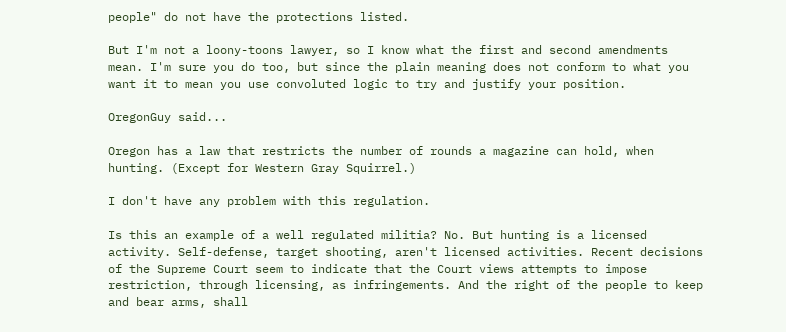people" do not have the protections listed.

But I'm not a loony-toons lawyer, so I know what the first and second amendments mean. I'm sure you do too, but since the plain meaning does not conform to what you want it to mean you use convoluted logic to try and justify your position.

OregonGuy said...

Oregon has a law that restricts the number of rounds a magazine can hold, when hunting. (Except for Western Gray Squirrel.)

I don't have any problem with this regulation.

Is this an example of a well regulated militia? No. But hunting is a licensed activity. Self-defense, target shooting, aren't licensed activities. Recent decisions of the Supreme Court seem to indicate that the Court views attempts to impose restriction, through licensing, as infringements. And the right of the people to keep and bear arms, shall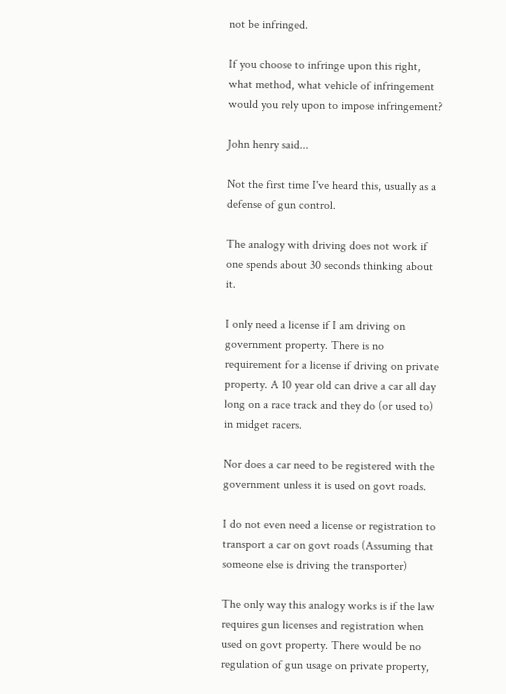not be infringed.

If you choose to infringe upon this right, what method, what vehicle of infringement would you rely upon to impose infringement?

John henry said...

Not the first time I've heard this, usually as a defense of gun control.

The analogy with driving does not work if one spends about 30 seconds thinking about it.

I only need a license if I am driving on government property. There is no requirement for a license if driving on private property. A 10 year old can drive a car all day long on a race track and they do (or used to) in midget racers.

Nor does a car need to be registered with the government unless it is used on govt roads.

I do not even need a license or registration to transport a car on govt roads (Assuming that someone else is driving the transporter)

The only way this analogy works is if the law requires gun licenses and registration when used on govt property. There would be no regulation of gun usage on private property,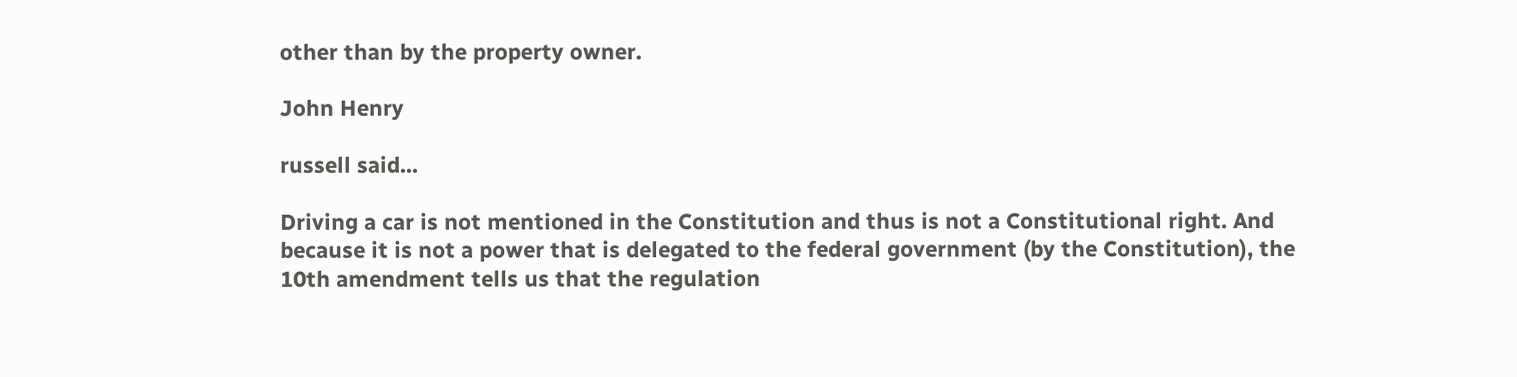other than by the property owner.

John Henry

russell said...

Driving a car is not mentioned in the Constitution and thus is not a Constitutional right. And because it is not a power that is delegated to the federal government (by the Constitution), the 10th amendment tells us that the regulation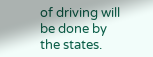of driving will be done by the states.